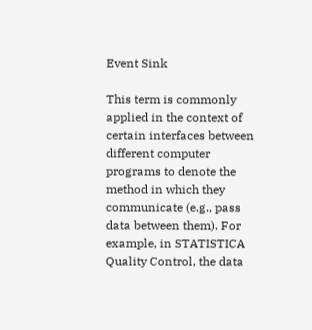Event Sink

This term is commonly applied in the context of certain interfaces between different computer programs to denote the method in which they communicate (e.g., pass data between them). For example, in STATISTICA Quality Control, the data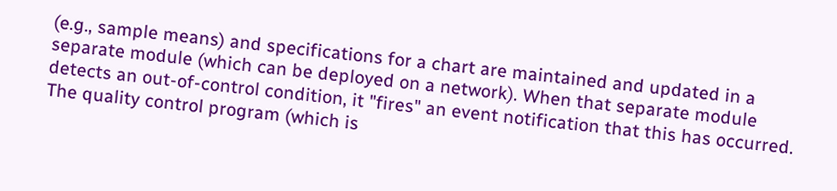(e.g., sample means) and specifications for a chart are maintained and updated in a separate module (which can be deployed on a network). When that separate module detects an out-of-control condition, it "fires" an event notification that this has occurred. The quality control program (which is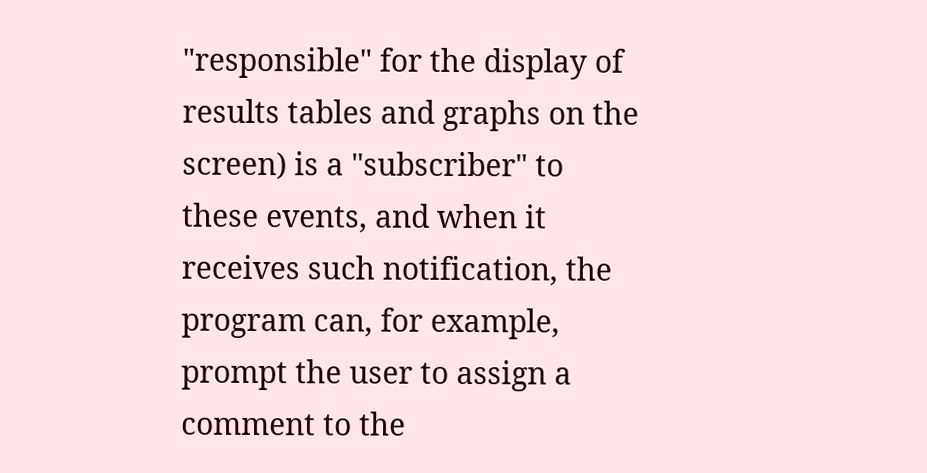"responsible" for the display of results tables and graphs on the screen) is a "subscriber" to these events, and when it receives such notification, the program can, for example, prompt the user to assign a comment to the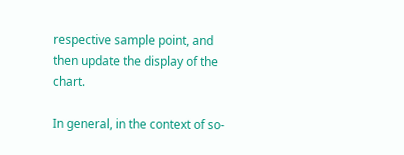respective sample point, and then update the display of the chart.

In general, in the context of so-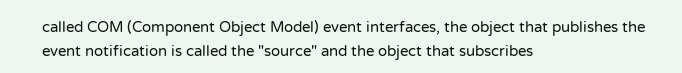called COM (Component Object Model) event interfaces, the object that publishes the event notification is called the "source" and the object that subscribes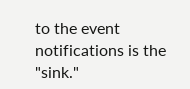to the event notifications is the "sink."